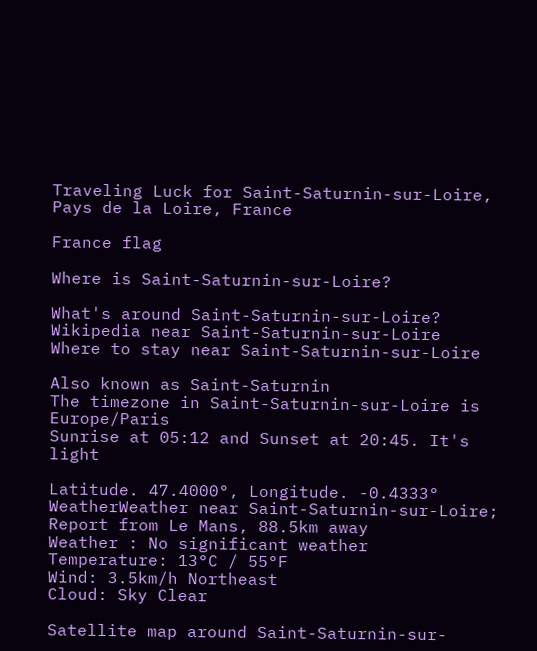Traveling Luck for Saint-Saturnin-sur-Loire, Pays de la Loire, France

France flag

Where is Saint-Saturnin-sur-Loire?

What's around Saint-Saturnin-sur-Loire?
Wikipedia near Saint-Saturnin-sur-Loire
Where to stay near Saint-Saturnin-sur-Loire

Also known as Saint-Saturnin
The timezone in Saint-Saturnin-sur-Loire is Europe/Paris
Sunrise at 05:12 and Sunset at 20:45. It's light

Latitude. 47.4000°, Longitude. -0.4333°
WeatherWeather near Saint-Saturnin-sur-Loire; Report from Le Mans, 88.5km away
Weather : No significant weather
Temperature: 13°C / 55°F
Wind: 3.5km/h Northeast
Cloud: Sky Clear

Satellite map around Saint-Saturnin-sur-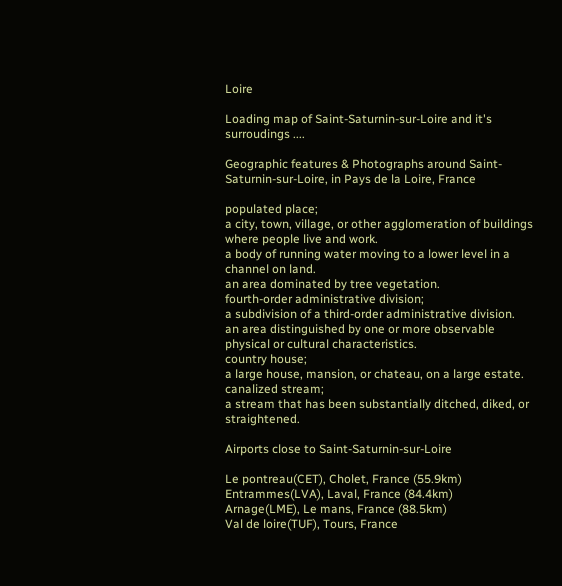Loire

Loading map of Saint-Saturnin-sur-Loire and it's surroudings ....

Geographic features & Photographs around Saint-Saturnin-sur-Loire, in Pays de la Loire, France

populated place;
a city, town, village, or other agglomeration of buildings where people live and work.
a body of running water moving to a lower level in a channel on land.
an area dominated by tree vegetation.
fourth-order administrative division;
a subdivision of a third-order administrative division.
an area distinguished by one or more observable physical or cultural characteristics.
country house;
a large house, mansion, or chateau, on a large estate.
canalized stream;
a stream that has been substantially ditched, diked, or straightened.

Airports close to Saint-Saturnin-sur-Loire

Le pontreau(CET), Cholet, France (55.9km)
Entrammes(LVA), Laval, France (84.4km)
Arnage(LME), Le mans, France (88.5km)
Val de loire(TUF), Tours, France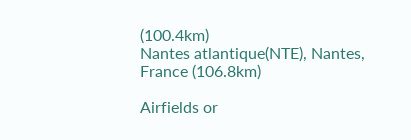(100.4km)
Nantes atlantique(NTE), Nantes, France (106.8km)

Airfields or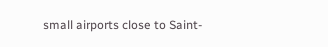small airports close to Saint-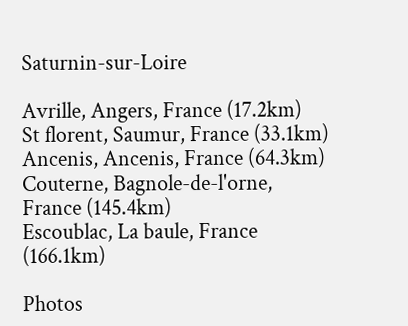Saturnin-sur-Loire

Avrille, Angers, France (17.2km)
St florent, Saumur, France (33.1km)
Ancenis, Ancenis, France (64.3km)
Couterne, Bagnole-de-l'orne, France (145.4km)
Escoublac, La baule, France (166.1km)

Photos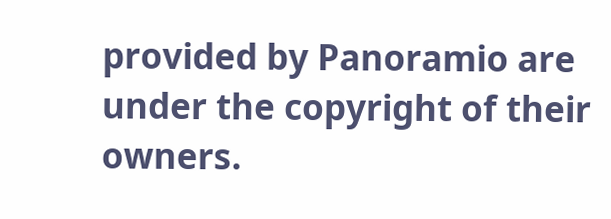provided by Panoramio are under the copyright of their owners.